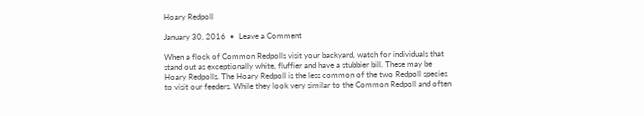Hoary Redpoll

January 30, 2016  •  Leave a Comment

When a flock of Common Redpolls visit your backyard, watch for individuals that stand out as exceptionally white, fluffier and have a stubbier bill. These may be Hoary Redpolls. The Hoary Redpoll is the less common of the two Redpoll species to visit our feeders. While they look very similar to the Common Redpoll and often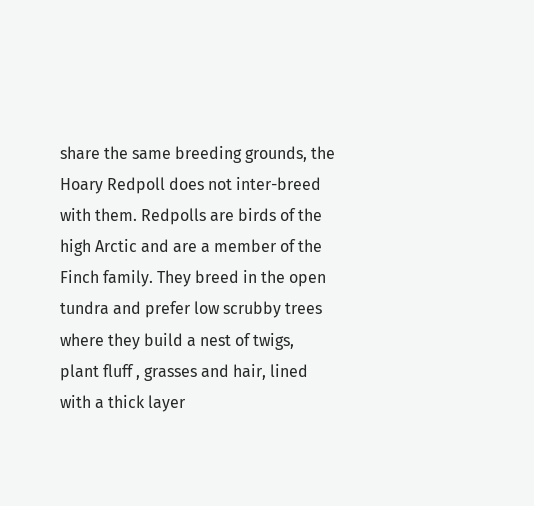share the same breeding grounds, the Hoary Redpoll does not inter-breed with them. Redpolls are birds of the high Arctic and are a member of the Finch family. They breed in the open tundra and prefer low scrubby trees where they build a nest of twigs, plant fluff , grasses and hair, lined with a thick layer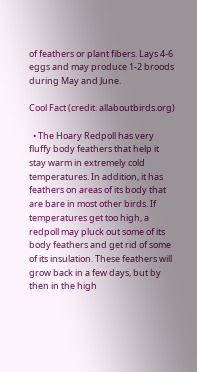of feathers or plant fibers. Lays 4-6 eggs and may produce 1-2 broods during May and June.

Cool Fact (credit: allaboutbirds.org)

  • The Hoary Redpoll has very fluffy body feathers that help it stay warm in extremely cold temperatures. In addition, it has feathers on areas of its body that are bare in most other birds. If temperatures get too high, a redpoll may pluck out some of its body feathers and get rid of some of its insulation. These feathers will grow back in a few days, but by then in the high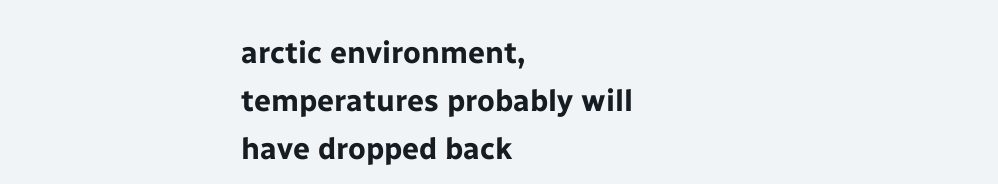arctic environment, temperatures probably will have dropped back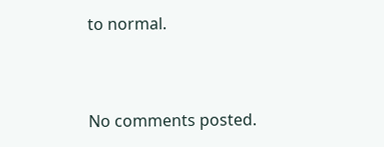to normal.



No comments posted.